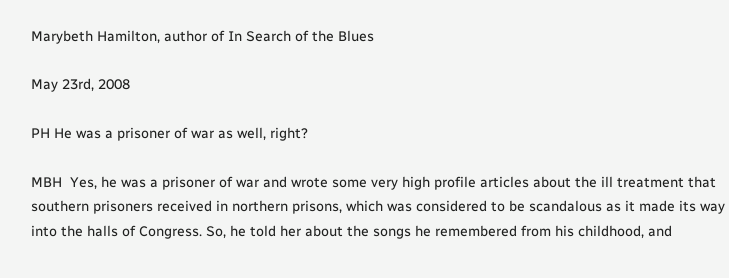Marybeth Hamilton, author of In Search of the Blues

May 23rd, 2008

PH He was a prisoner of war as well, right?

MBH  Yes, he was a prisoner of war and wrote some very high profile articles about the ill treatment that southern prisoners received in northern prisons, which was considered to be scandalous as it made its way into the halls of Congress. So, he told her about the songs he remembered from his childhood, and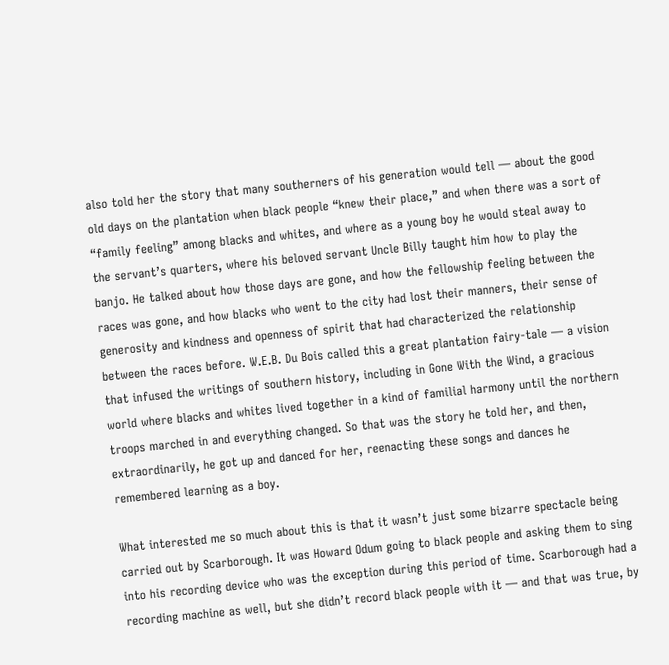also told her the story that many southerners of his generation would tell — about the good old days on the plantation when black people “knew their place,” and when there was a sort of “family feeling” among blacks and whites, and where as a young boy he would steal away to the servant’s quarters, where his beloved servant Uncle Billy taught him how to play the banjo. He talked about how those days are gone, and how the fellowship feeling between the races was gone, and how blacks who went to the city had lost their manners, their sense of generosity and kindness and openness of spirit that had characterized the relationship between the races before. W.E.B. Du Bois called this a great plantation fairy-tale — a vision that infused the writings of southern history, including in Gone With the Wind, a gracious world where blacks and whites lived together in a kind of familial harmony until the northern troops marched in and everything changed. So that was the story he told her, and then, extraordinarily, he got up and danced for her, reenacting these songs and dances he remembered learning as a boy.

What interested me so much about this is that it wasn’t just some bizarre spectacle being carried out by Scarborough. It was Howard Odum going to black people and asking them to sing into his recording device who was the exception during this period of time. Scarborough had a recording machine as well, but she didn’t record black people with it — and that was true, by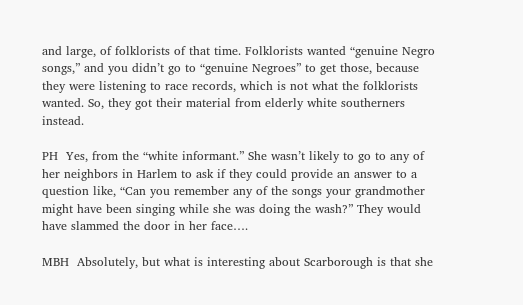and large, of folklorists of that time. Folklorists wanted “genuine Negro songs,” and you didn’t go to “genuine Negroes” to get those, because they were listening to race records, which is not what the folklorists wanted. So, they got their material from elderly white southerners instead.

PH  Yes, from the “white informant.” She wasn’t likely to go to any of her neighbors in Harlem to ask if they could provide an answer to a question like, “Can you remember any of the songs your grandmother might have been singing while she was doing the wash?” They would have slammed the door in her face….

MBH  Absolutely, but what is interesting about Scarborough is that she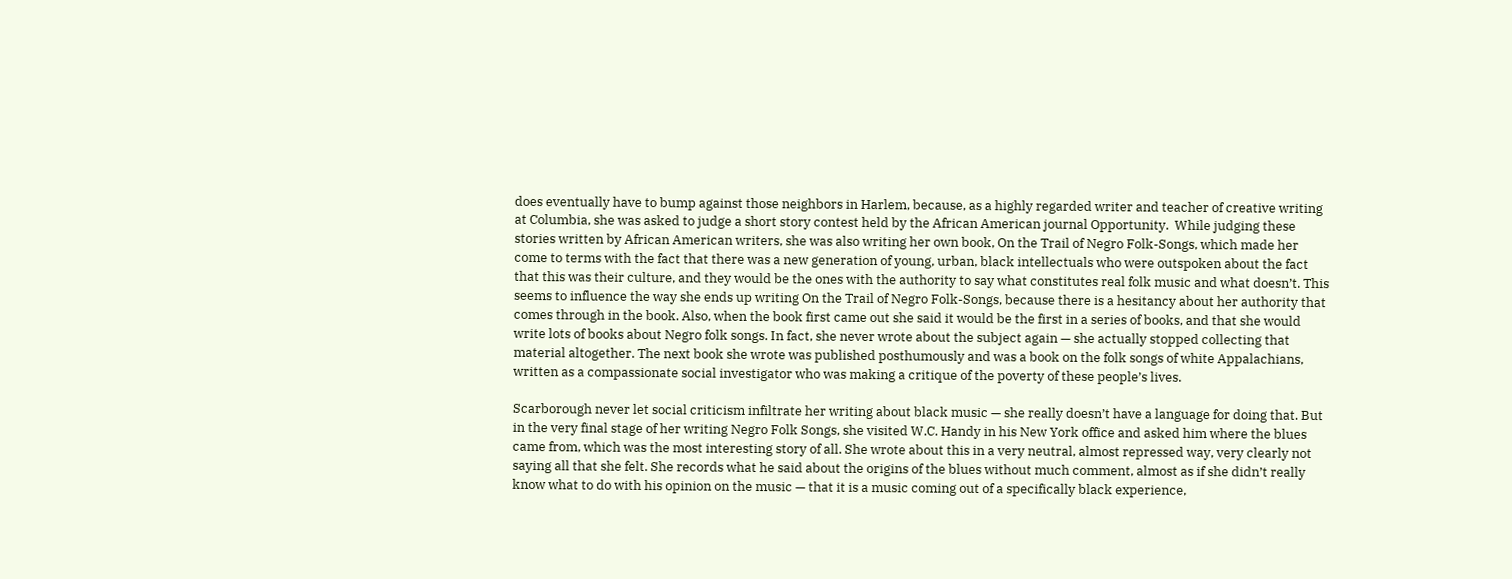does eventually have to bump against those neighbors in Harlem, because, as a highly regarded writer and teacher of creative writing at Columbia, she was asked to judge a short story contest held by the African American journal Opportunity.  While judging these stories written by African American writers, she was also writing her own book, On the Trail of Negro Folk-Songs, which made her come to terms with the fact that there was a new generation of young, urban, black intellectuals who were outspoken about the fact that this was their culture, and they would be the ones with the authority to say what constitutes real folk music and what doesn’t. This seems to influence the way she ends up writing On the Trail of Negro Folk-Songs, because there is a hesitancy about her authority that comes through in the book. Also, when the book first came out she said it would be the first in a series of books, and that she would write lots of books about Negro folk songs. In fact, she never wrote about the subject again — she actually stopped collecting that material altogether. The next book she wrote was published posthumously and was a book on the folk songs of white Appalachians, written as a compassionate social investigator who was making a critique of the poverty of these people’s lives.

Scarborough never let social criticism infiltrate her writing about black music — she really doesn’t have a language for doing that. But in the very final stage of her writing Negro Folk Songs, she visited W.C. Handy in his New York office and asked him where the blues came from, which was the most interesting story of all. She wrote about this in a very neutral, almost repressed way, very clearly not saying all that she felt. She records what he said about the origins of the blues without much comment, almost as if she didn’t really know what to do with his opinion on the music — that it is a music coming out of a specifically black experience,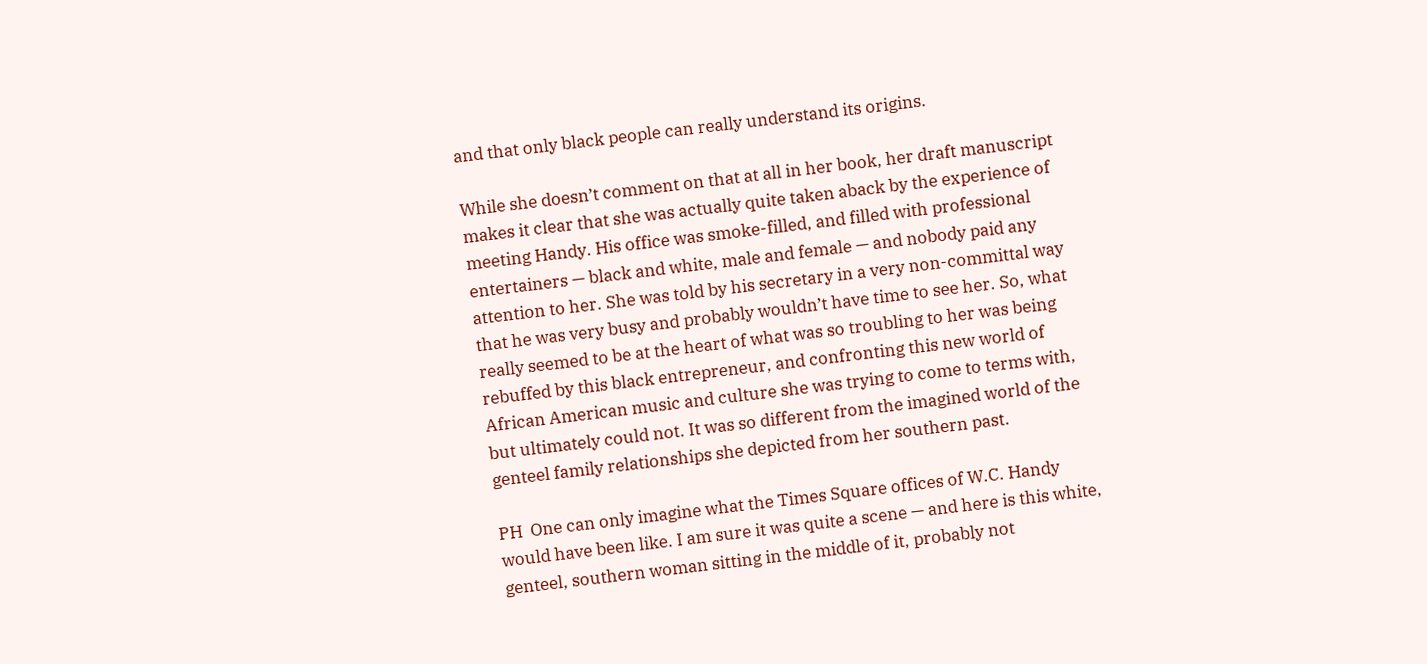and that only black people can really understand its origins.

While she doesn’t comment on that at all in her book, her draft manuscript makes it clear that she was actually quite taken aback by the experience of meeting Handy. His office was smoke-filled, and filled with professional entertainers — black and white, male and female — and nobody paid any attention to her. She was told by his secretary in a very non-committal way that he was very busy and probably wouldn’t have time to see her. So, what really seemed to be at the heart of what was so troubling to her was being rebuffed by this black entrepreneur, and confronting this new world of African American music and culture she was trying to come to terms with, but ultimately could not. It was so different from the imagined world of the genteel family relationships she depicted from her southern past.

PH  One can only imagine what the Times Square offices of W.C. Handy would have been like. I am sure it was quite a scene — and here is this white, genteel, southern woman sitting in the middle of it, probably not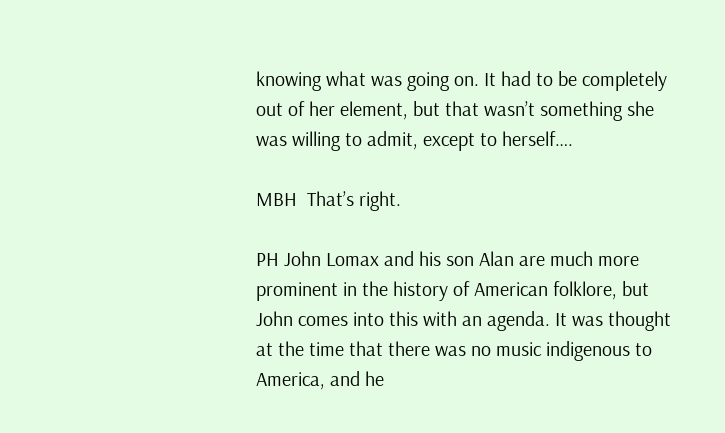knowing what was going on. It had to be completely out of her element, but that wasn’t something she was willing to admit, except to herself….

MBH  That’s right.

PH John Lomax and his son Alan are much more prominent in the history of American folklore, but John comes into this with an agenda. It was thought at the time that there was no music indigenous to America, and he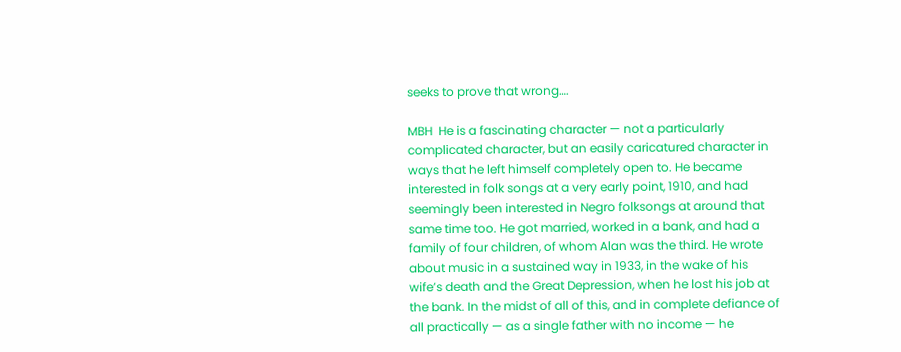seeks to prove that wrong….

MBH  He is a fascinating character — not a particularly complicated character, but an easily caricatured character in ways that he left himself completely open to. He became interested in folk songs at a very early point, 1910, and had seemingly been interested in Negro folksongs at around that same time too. He got married, worked in a bank, and had a family of four children, of whom Alan was the third. He wrote about music in a sustained way in 1933, in the wake of his wife’s death and the Great Depression, when he lost his job at the bank. In the midst of all of this, and in complete defiance of all practically — as a single father with no income — he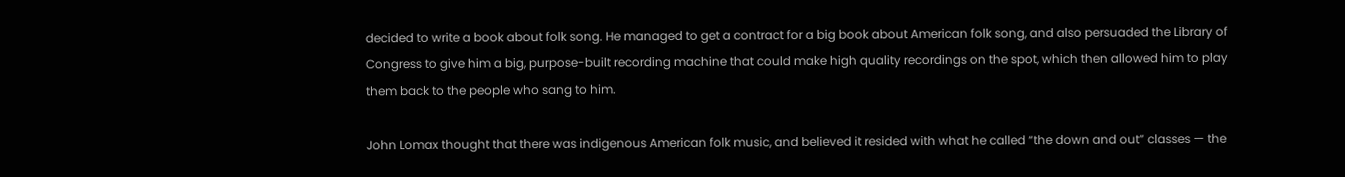decided to write a book about folk song. He managed to get a contract for a big book about American folk song, and also persuaded the Library of Congress to give him a big, purpose-built recording machine that could make high quality recordings on the spot, which then allowed him to play them back to the people who sang to him.

John Lomax thought that there was indigenous American folk music, and believed it resided with what he called “the down and out” classes — the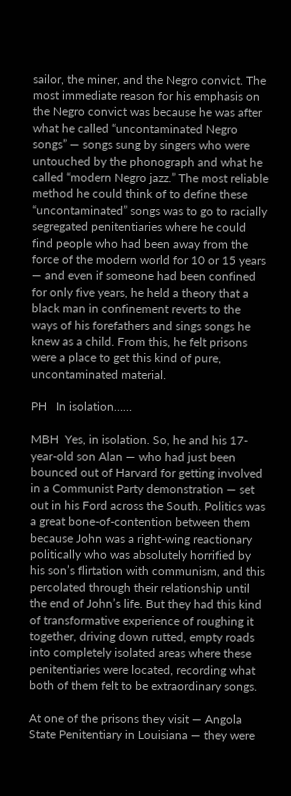sailor, the miner, and the Negro convict. The most immediate reason for his emphasis on the Negro convict was because he was after what he called “uncontaminated Negro songs” — songs sung by singers who were untouched by the phonograph and what he called “modern Negro jazz.” The most reliable method he could think of to define these “uncontaminated” songs was to go to racially segregated penitentiaries where he could find people who had been away from the force of the modern world for 10 or 15 years — and even if someone had been confined for only five years, he held a theory that a black man in confinement reverts to the ways of his forefathers and sings songs he knew as a child. From this, he felt prisons were a place to get this kind of pure, uncontaminated material.

PH   In isolation……

MBH  Yes, in isolation. So, he and his 17-year-old son Alan — who had just been bounced out of Harvard for getting involved in a Communist Party demonstration — set out in his Ford across the South. Politics was a great bone-of-contention between them because John was a right-wing reactionary politically who was absolutely horrified by his son’s flirtation with communism, and this percolated through their relationship until the end of John’s life. But they had this kind of transformative experience of roughing it together, driving down rutted, empty roads into completely isolated areas where these penitentiaries were located, recording what both of them felt to be extraordinary songs.

At one of the prisons they visit — Angola State Penitentiary in Louisiana — they were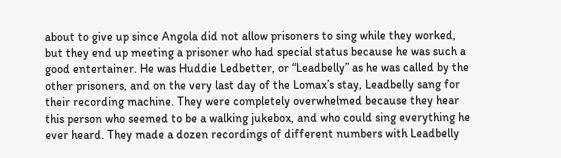about to give up since Angola did not allow prisoners to sing while they worked, but they end up meeting a prisoner who had special status because he was such a good entertainer. He was Huddie Ledbetter, or “Leadbelly” as he was called by the other prisoners, and on the very last day of the Lomax’s stay, Leadbelly sang for their recording machine. They were completely overwhelmed because they hear this person who seemed to be a walking jukebox, and who could sing everything he ever heard. They made a dozen recordings of different numbers with Leadbelly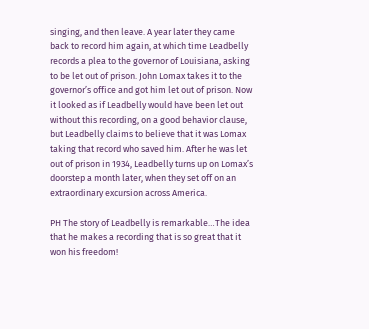singing, and then leave. A year later they came back to record him again, at which time Leadbelly records a plea to the governor of Louisiana, asking to be let out of prison. John Lomax takes it to the governor’s office and got him let out of prison. Now it looked as if Leadbelly would have been let out without this recording, on a good behavior clause, but Leadbelly claims to believe that it was Lomax taking that record who saved him. After he was let out of prison in 1934, Leadbelly turns up on Lomax’s doorstep a month later, when they set off on an extraordinary excursion across America.

PH The story of Leadbelly is remarkable…The idea that he makes a recording that is so great that it won his freedom!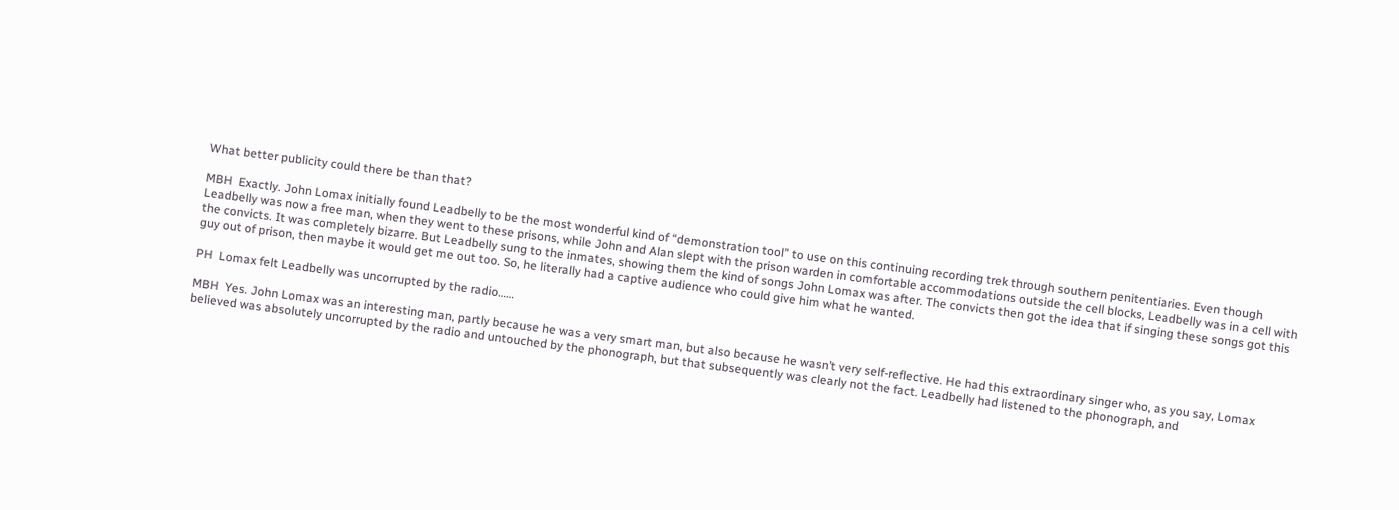What better publicity could there be than that?

MBH  Exactly. John Lomax initially found Leadbelly to be the most wonderful kind of “demonstration tool” to use on this continuing recording trek through southern penitentiaries. Even though Leadbelly was now a free man, when they went to these prisons, while John and Alan slept with the prison warden in comfortable accommodations outside the cell blocks, Leadbelly was in a cell with the convicts. It was completely bizarre. But Leadbelly sung to the inmates, showing them the kind of songs John Lomax was after. The convicts then got the idea that if singing these songs got this guy out of prison, then maybe it would get me out too. So, he literally had a captive audience who could give him what he wanted.

PH  Lomax felt Leadbelly was uncorrupted by the radio……

MBH  Yes. John Lomax was an interesting man, partly because he was a very smart man, but also because he wasn’t very self-reflective. He had this extraordinary singer who, as you say, Lomax believed was absolutely uncorrupted by the radio and untouched by the phonograph, but that subsequently was clearly not the fact. Leadbelly had listened to the phonograph, and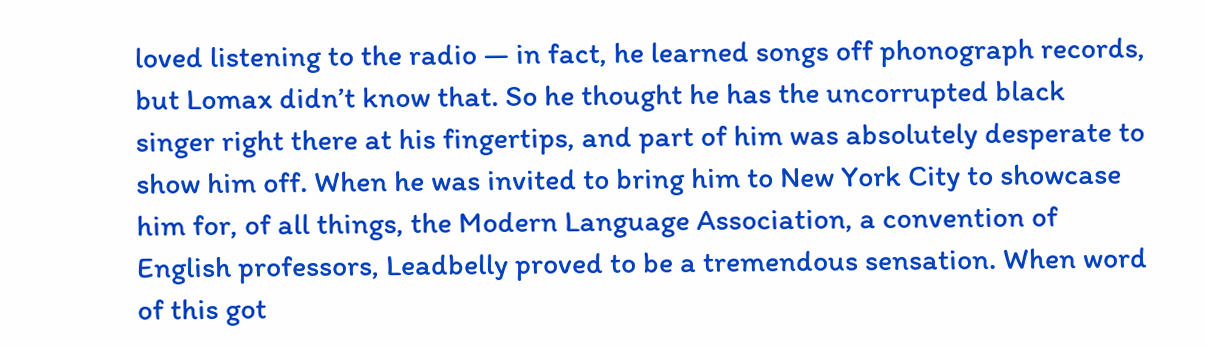loved listening to the radio — in fact, he learned songs off phonograph records, but Lomax didn’t know that. So he thought he has the uncorrupted black singer right there at his fingertips, and part of him was absolutely desperate to show him off. When he was invited to bring him to New York City to showcase him for, of all things, the Modern Language Association, a convention of English professors, Leadbelly proved to be a tremendous sensation. When word of this got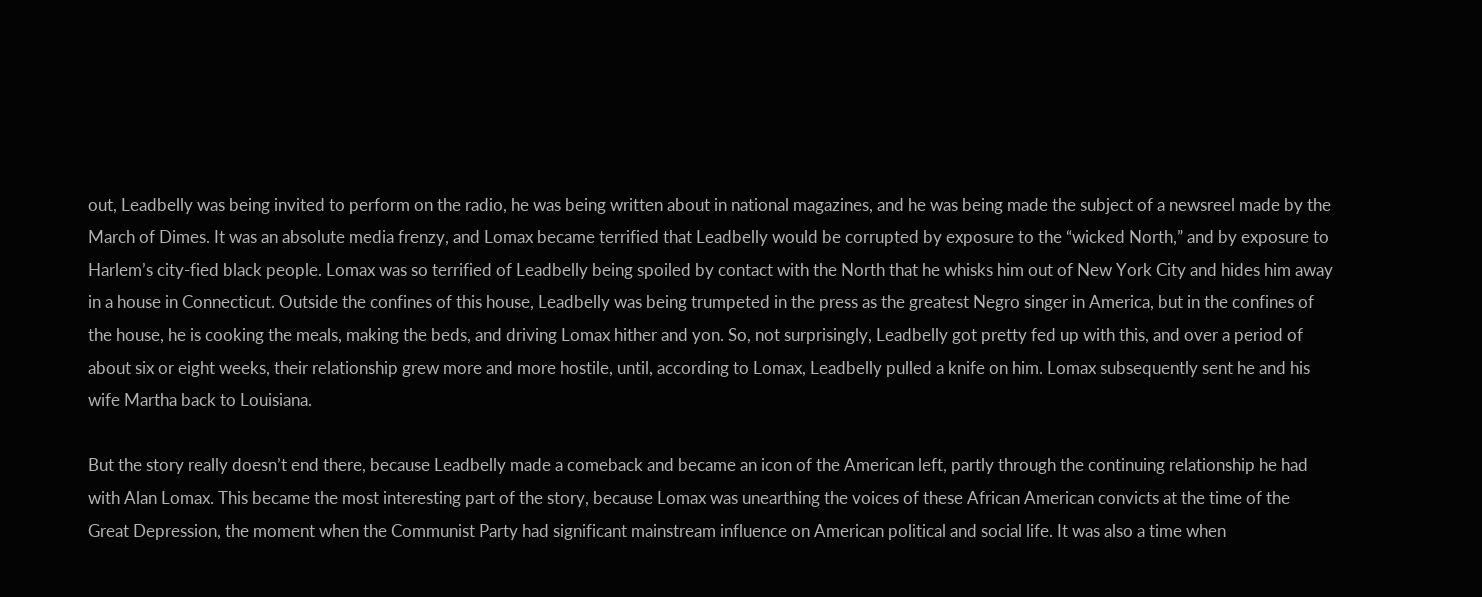out, Leadbelly was being invited to perform on the radio, he was being written about in national magazines, and he was being made the subject of a newsreel made by the March of Dimes. It was an absolute media frenzy, and Lomax became terrified that Leadbelly would be corrupted by exposure to the “wicked North,” and by exposure to Harlem’s city-fied black people. Lomax was so terrified of Leadbelly being spoiled by contact with the North that he whisks him out of New York City and hides him away in a house in Connecticut. Outside the confines of this house, Leadbelly was being trumpeted in the press as the greatest Negro singer in America, but in the confines of the house, he is cooking the meals, making the beds, and driving Lomax hither and yon. So, not surprisingly, Leadbelly got pretty fed up with this, and over a period of about six or eight weeks, their relationship grew more and more hostile, until, according to Lomax, Leadbelly pulled a knife on him. Lomax subsequently sent he and his wife Martha back to Louisiana.

But the story really doesn’t end there, because Leadbelly made a comeback and became an icon of the American left, partly through the continuing relationship he had with Alan Lomax. This became the most interesting part of the story, because Lomax was unearthing the voices of these African American convicts at the time of the Great Depression, the moment when the Communist Party had significant mainstream influence on American political and social life. It was also a time when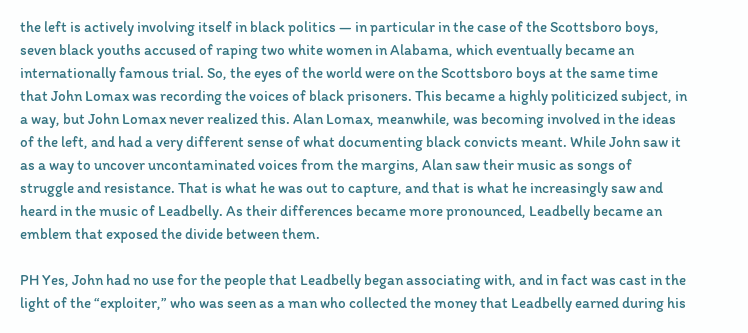the left is actively involving itself in black politics — in particular in the case of the Scottsboro boys, seven black youths accused of raping two white women in Alabama, which eventually became an internationally famous trial. So, the eyes of the world were on the Scottsboro boys at the same time that John Lomax was recording the voices of black prisoners. This became a highly politicized subject, in a way, but John Lomax never realized this. Alan Lomax, meanwhile, was becoming involved in the ideas of the left, and had a very different sense of what documenting black convicts meant. While John saw it as a way to uncover uncontaminated voices from the margins, Alan saw their music as songs of struggle and resistance. That is what he was out to capture, and that is what he increasingly saw and heard in the music of Leadbelly. As their differences became more pronounced, Leadbelly became an emblem that exposed the divide between them.

PH Yes, John had no use for the people that Leadbelly began associating with, and in fact was cast in the light of the “exploiter,” who was seen as a man who collected the money that Leadbelly earned during his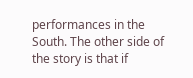performances in the South. The other side of the story is that if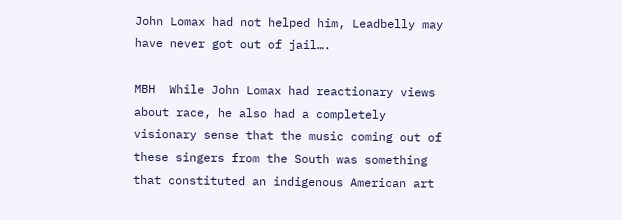John Lomax had not helped him, Leadbelly may have never got out of jail….

MBH  While John Lomax had reactionary views about race, he also had a completely visionary sense that the music coming out of these singers from the South was something that constituted an indigenous American art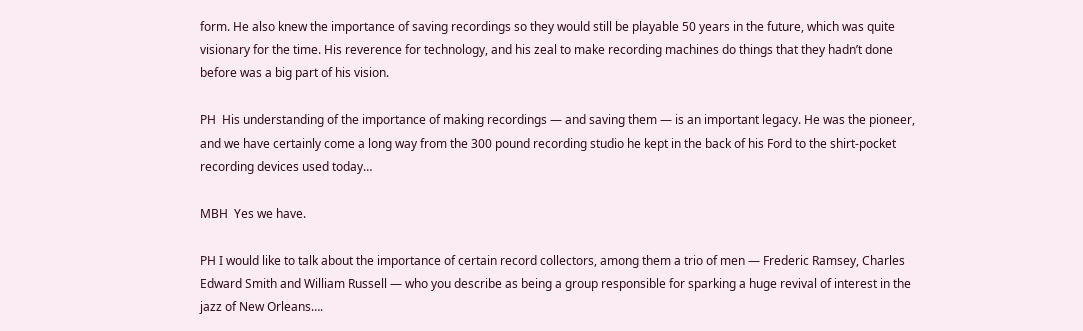form. He also knew the importance of saving recordings so they would still be playable 50 years in the future, which was quite visionary for the time. His reverence for technology, and his zeal to make recording machines do things that they hadn’t done before was a big part of his vision.

PH  His understanding of the importance of making recordings — and saving them — is an important legacy. He was the pioneer, and we have certainly come a long way from the 300 pound recording studio he kept in the back of his Ford to the shirt-pocket recording devices used today…

MBH  Yes we have.

PH I would like to talk about the importance of certain record collectors, among them a trio of men — Frederic Ramsey, Charles Edward Smith and William Russell — who you describe as being a group responsible for sparking a huge revival of interest in the jazz of New Orleans….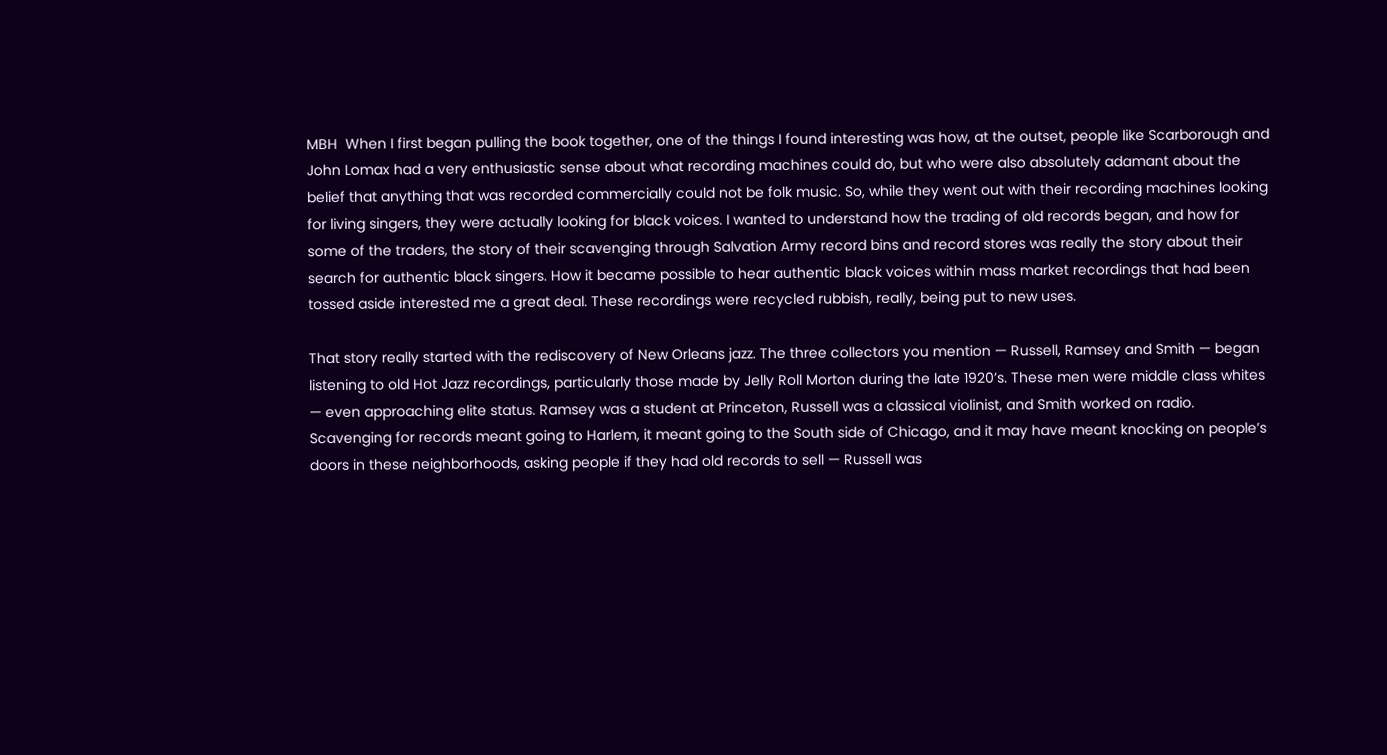MBH  When I first began pulling the book together, one of the things I found interesting was how, at the outset, people like Scarborough and John Lomax had a very enthusiastic sense about what recording machines could do, but who were also absolutely adamant about the belief that anything that was recorded commercially could not be folk music. So, while they went out with their recording machines looking for living singers, they were actually looking for black voices. I wanted to understand how the trading of old records began, and how for some of the traders, the story of their scavenging through Salvation Army record bins and record stores was really the story about their search for authentic black singers. How it became possible to hear authentic black voices within mass market recordings that had been tossed aside interested me a great deal. These recordings were recycled rubbish, really, being put to new uses.

That story really started with the rediscovery of New Orleans jazz. The three collectors you mention — Russell, Ramsey and Smith — began listening to old Hot Jazz recordings, particularly those made by Jelly Roll Morton during the late 1920’s. These men were middle class whites — even approaching elite status. Ramsey was a student at Princeton, Russell was a classical violinist, and Smith worked on radio. Scavenging for records meant going to Harlem, it meant going to the South side of Chicago, and it may have meant knocking on people’s doors in these neighborhoods, asking people if they had old records to sell — Russell was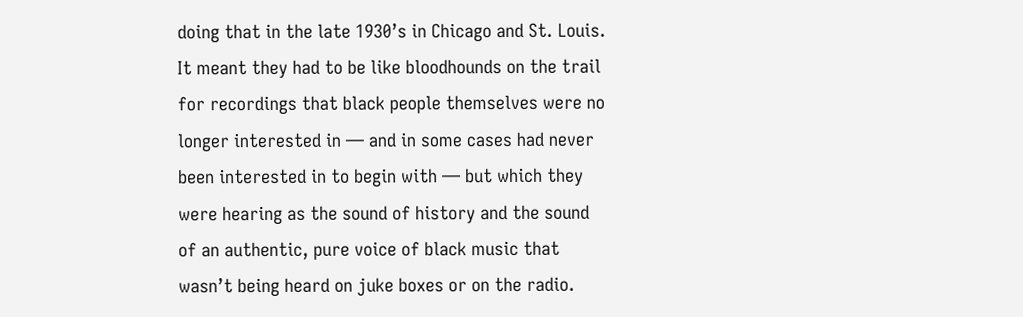doing that in the late 1930’s in Chicago and St. Louis. It meant they had to be like bloodhounds on the trail for recordings that black people themselves were no longer interested in — and in some cases had never been interested in to begin with — but which they were hearing as the sound of history and the sound of an authentic, pure voice of black music that wasn’t being heard on juke boxes or on the radio.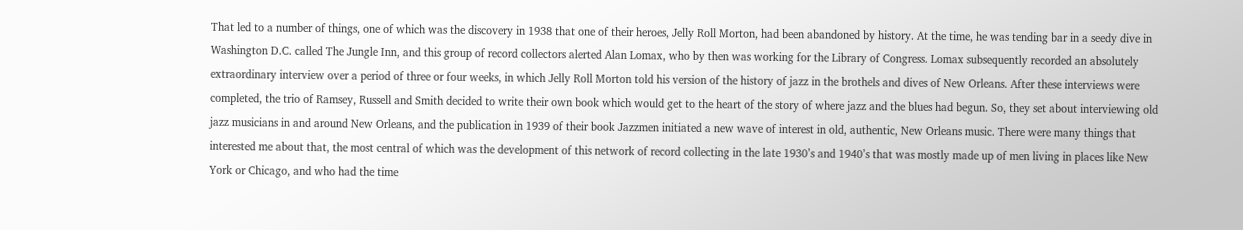That led to a number of things, one of which was the discovery in 1938 that one of their heroes, Jelly Roll Morton, had been abandoned by history. At the time, he was tending bar in a seedy dive in Washington D.C. called The Jungle Inn, and this group of record collectors alerted Alan Lomax, who by then was working for the Library of Congress. Lomax subsequently recorded an absolutely extraordinary interview over a period of three or four weeks, in which Jelly Roll Morton told his version of the history of jazz in the brothels and dives of New Orleans. After these interviews were completed, the trio of Ramsey, Russell and Smith decided to write their own book which would get to the heart of the story of where jazz and the blues had begun. So, they set about interviewing old jazz musicians in and around New Orleans, and the publication in 1939 of their book Jazzmen initiated a new wave of interest in old, authentic, New Orleans music. There were many things that interested me about that, the most central of which was the development of this network of record collecting in the late 1930’s and 1940’s that was mostly made up of men living in places like New York or Chicago, and who had the time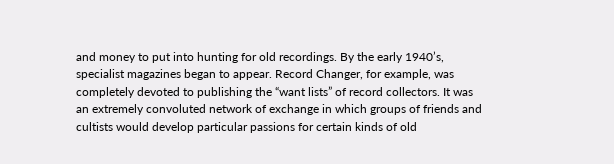and money to put into hunting for old recordings. By the early 1940’s, specialist magazines began to appear. Record Changer, for example, was completely devoted to publishing the “want lists” of record collectors. It was an extremely convoluted network of exchange in which groups of friends and cultists would develop particular passions for certain kinds of old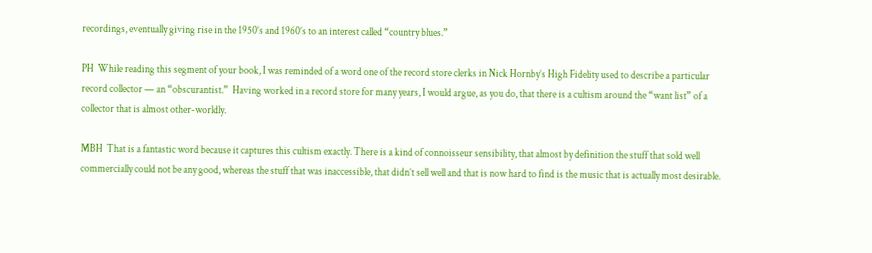recordings, eventually giving rise in the 1950’s and 1960’s to an interest called “country blues.”

PH  While reading this segment of your book, I was reminded of a word one of the record store clerks in Nick Hornby’s High Fidelity used to describe a particular record collector — an “obscurantist.”  Having worked in a record store for many years, I would argue, as you do, that there is a cultism around the “want list” of a collector that is almost other-worldly.

MBH  That is a fantastic word because it captures this cultism exactly. There is a kind of connoisseur sensibility, that almost by definition the stuff that sold well commercially could not be any good, whereas the stuff that was inaccessible, that didn’t sell well and that is now hard to find is the music that is actually most desirable.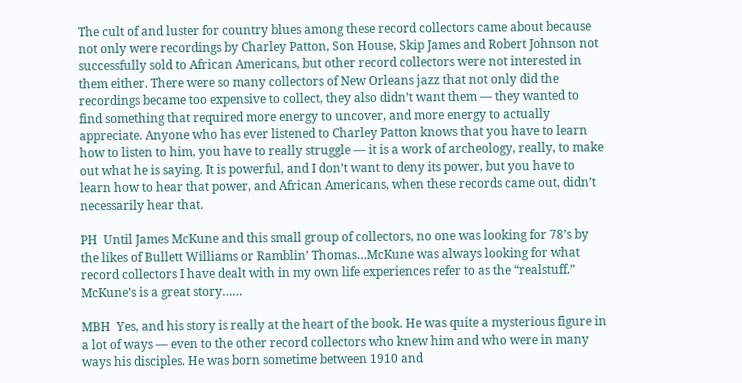The cult of and luster for country blues among these record collectors came about because not only were recordings by Charley Patton, Son House, Skip James and Robert Johnson not successfully sold to African Americans, but other record collectors were not interested in them either. There were so many collectors of New Orleans jazz that not only did the recordings became too expensive to collect, they also didn’t want them — they wanted to find something that required more energy to uncover, and more energy to actually appreciate. Anyone who has ever listened to Charley Patton knows that you have to learn how to listen to him, you have to really struggle — it is a work of archeology, really, to make out what he is saying. It is powerful, and I don’t want to deny its power, but you have to learn how to hear that power, and African Americans, when these records came out, didn’t necessarily hear that.

PH  Until James McKune and this small group of collectors, no one was looking for 78’s by the likes of Bullett Williams or Ramblin’ Thomas…McKune was always looking for what record collectors I have dealt with in my own life experiences refer to as the “realstuff.” McKune’s is a great story……

MBH  Yes, and his story is really at the heart of the book. He was quite a mysterious figure in a lot of ways — even to the other record collectors who knew him and who were in many ways his disciples. He was born sometime between 1910 and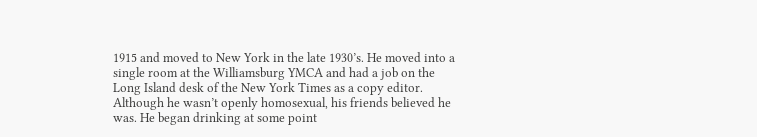1915 and moved to New York in the late 1930’s. He moved into a single room at the Williamsburg YMCA and had a job on the Long Island desk of the New York Times as a copy editor. Although he wasn’t openly homosexual, his friends believed he was. He began drinking at some point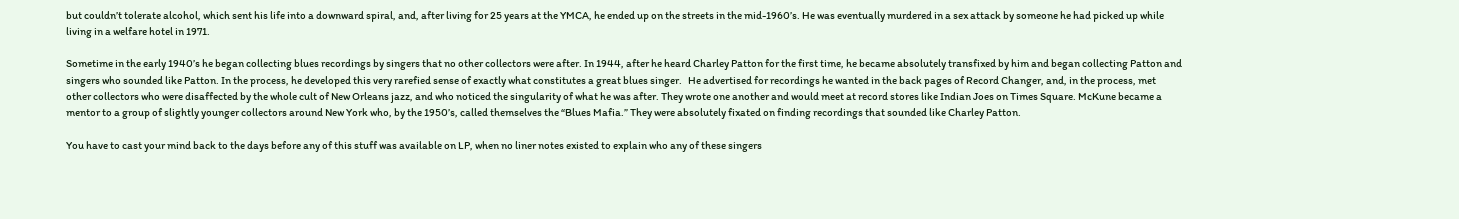but couldn’t tolerate alcohol, which sent his life into a downward spiral, and, after living for 25 years at the YMCA, he ended up on the streets in the mid-1960’s. He was eventually murdered in a sex attack by someone he had picked up while living in a welfare hotel in 1971.

Sometime in the early 1940’s he began collecting blues recordings by singers that no other collectors were after. In 1944, after he heard Charley Patton for the first time, he became absolutely transfixed by him and began collecting Patton and singers who sounded like Patton. In the process, he developed this very rarefied sense of exactly what constitutes a great blues singer.   He advertised for recordings he wanted in the back pages of Record Changer, and, in the process, met other collectors who were disaffected by the whole cult of New Orleans jazz, and who noticed the singularity of what he was after. They wrote one another and would meet at record stores like Indian Joes on Times Square. McKune became a mentor to a group of slightly younger collectors around New York who, by the 1950’s, called themselves the “Blues Mafia.” They were absolutely fixated on finding recordings that sounded like Charley Patton.

You have to cast your mind back to the days before any of this stuff was available on LP, when no liner notes existed to explain who any of these singers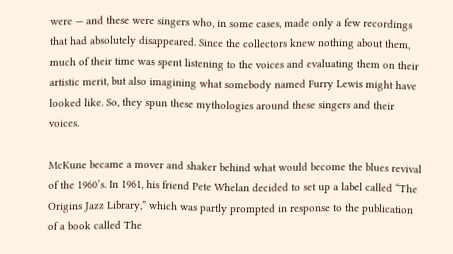were — and these were singers who, in some cases, made only a few recordings that had absolutely disappeared. Since the collectors knew nothing about them, much of their time was spent listening to the voices and evaluating them on their artistic merit, but also imagining what somebody named Furry Lewis might have looked like. So, they spun these mythologies around these singers and their voices.

McKune became a mover and shaker behind what would become the blues revival of the 1960’s. In 1961, his friend Pete Whelan decided to set up a label called “The Origins Jazz Library,” which was partly prompted in response to the publication of a book called The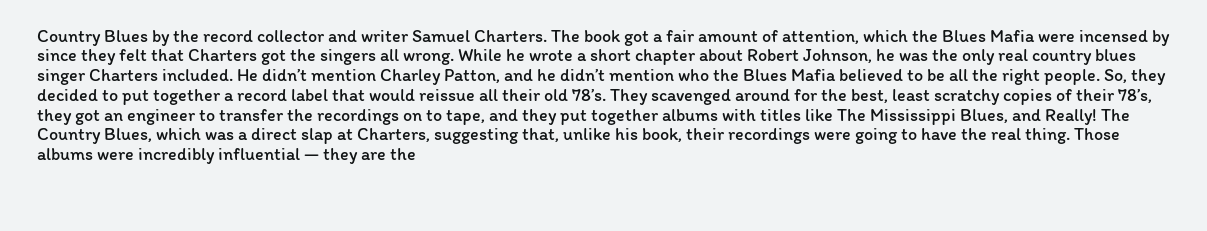Country Blues by the record collector and writer Samuel Charters. The book got a fair amount of attention, which the Blues Mafia were incensed by since they felt that Charters got the singers all wrong. While he wrote a short chapter about Robert Johnson, he was the only real country blues singer Charters included. He didn’t mention Charley Patton, and he didn’t mention who the Blues Mafia believed to be all the right people. So, they decided to put together a record label that would reissue all their old 78’s. They scavenged around for the best, least scratchy copies of their 78’s, they got an engineer to transfer the recordings on to tape, and they put together albums with titles like The Mississippi Blues, and Really! The Country Blues, which was a direct slap at Charters, suggesting that, unlike his book, their recordings were going to have the real thing. Those albums were incredibly influential — they are the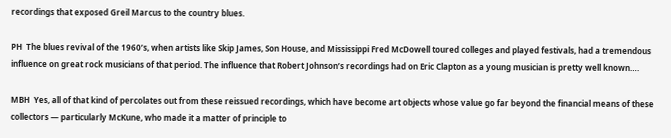recordings that exposed Greil Marcus to the country blues.

PH  The blues revival of the 1960’s, when artists like Skip James, Son House, and Mississippi Fred McDowell toured colleges and played festivals, had a tremendous influence on great rock musicians of that period. The influence that Robert Johnson’s recordings had on Eric Clapton as a young musician is pretty well known….

MBH  Yes, all of that kind of percolates out from these reissued recordings, which have become art objects whose value go far beyond the financial means of these collectors — particularly McKune, who made it a matter of principle to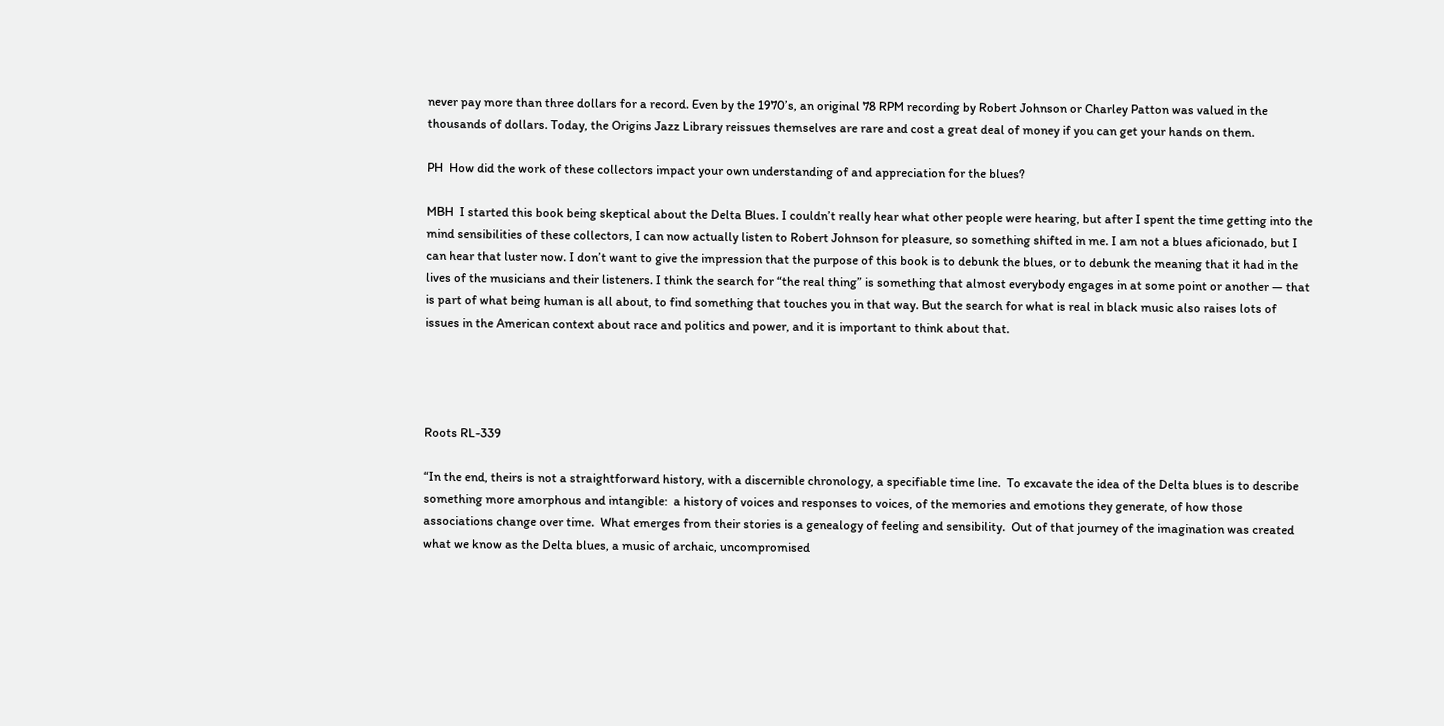never pay more than three dollars for a record. Even by the 1970’s, an original 78 RPM recording by Robert Johnson or Charley Patton was valued in the thousands of dollars. Today, the Origins Jazz Library reissues themselves are rare and cost a great deal of money if you can get your hands on them.

PH  How did the work of these collectors impact your own understanding of and appreciation for the blues?

MBH  I started this book being skeptical about the Delta Blues. I couldn’t really hear what other people were hearing, but after I spent the time getting into the mind sensibilities of these collectors, I can now actually listen to Robert Johnson for pleasure, so something shifted in me. I am not a blues aficionado, but I can hear that luster now. I don’t want to give the impression that the purpose of this book is to debunk the blues, or to debunk the meaning that it had in the lives of the musicians and their listeners. I think the search for “the real thing” is something that almost everybody engages in at some point or another — that is part of what being human is all about, to find something that touches you in that way. But the search for what is real in black music also raises lots of issues in the American context about race and politics and power, and it is important to think about that.




Roots RL-339

“In the end, theirs is not a straightforward history, with a discernible chronology, a specifiable time line.  To excavate the idea of the Delta blues is to describe something more amorphous and intangible:  a history of voices and responses to voices, of the memories and emotions they generate, of how those associations change over time.  What emerges from their stories is a genealogy of feeling and sensibility.  Out of that journey of the imagination was created what we know as the Delta blues, a music of archaic, uncompromised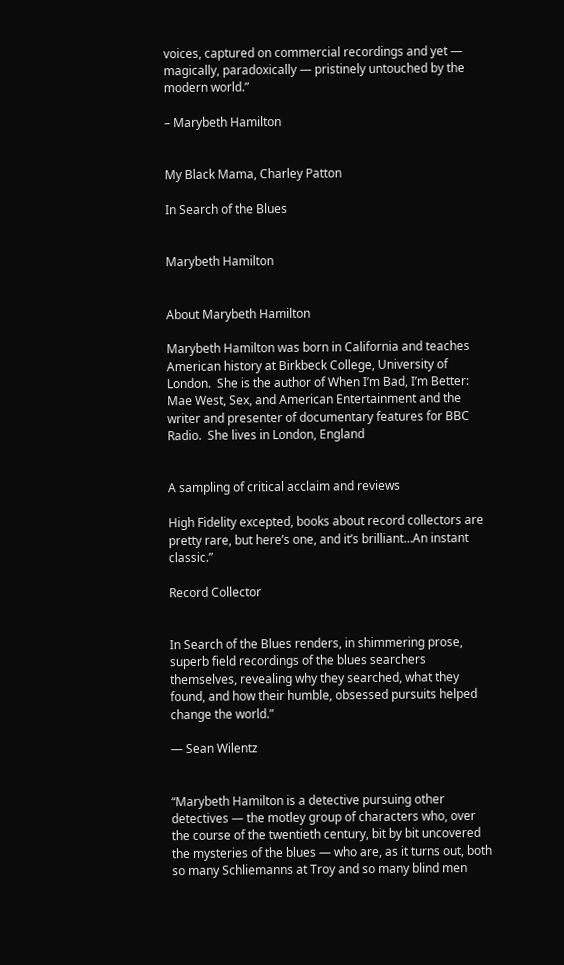voices, captured on commercial recordings and yet — magically, paradoxically — pristinely untouched by the modern world.”

– Marybeth Hamilton


My Black Mama, Charley Patton

In Search of the Blues


Marybeth Hamilton


About Marybeth Hamilton

Marybeth Hamilton was born in California and teaches American history at Birkbeck College, University of London.  She is the author of When I’m Bad, I’m Better: Mae West, Sex, and American Entertainment and the writer and presenter of documentary features for BBC Radio.  She lives in London, England


A sampling of critical acclaim and reviews

High Fidelity excepted, books about record collectors are pretty rare, but here’s one, and it’s brilliant…An instant classic.”

Record Collector


In Search of the Blues renders, in shimmering prose, superb field recordings of the blues searchers themselves, revealing why they searched, what they found, and how their humble, obsessed pursuits helped change the world.”

— Sean Wilentz


“Marybeth Hamilton is a detective pursuing other detectives — the motley group of characters who, over the course of the twentieth century, bit by bit uncovered the mysteries of the blues — who are, as it turns out, both so many Schliemanns at Troy and so many blind men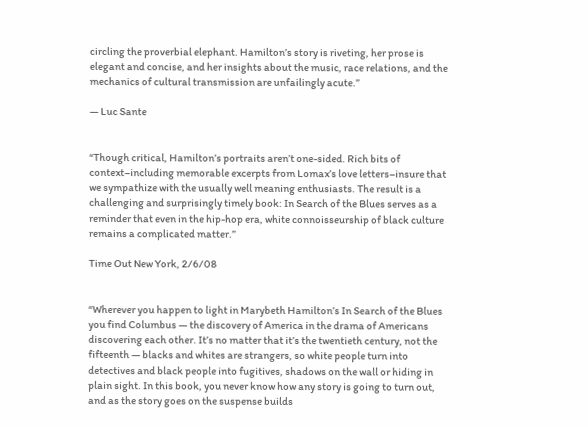circling the proverbial elephant. Hamilton’s story is riveting, her prose is elegant and concise, and her insights about the music, race relations, and the mechanics of cultural transmission are unfailingly acute.”

— Luc Sante


“Though critical, Hamilton’s portraits aren’t one-sided. Rich bits of context–including memorable excerpts from Lomax’s love letters–insure that we sympathize with the usually well meaning enthusiasts. The result is a challenging and surprisingly timely book: In Search of the Blues serves as a reminder that even in the hip-hop era, white connoisseurship of black culture remains a complicated matter.”

Time Out New York, 2/6/08


“Wherever you happen to light in Marybeth Hamilton’s In Search of the Blues you find Columbus — the discovery of America in the drama of Americans discovering each other. It’s no matter that it’s the twentieth century, not the fifteenth — blacks and whites are strangers, so white people turn into detectives and black people into fugitives, shadows on the wall or hiding in plain sight. In this book, you never know how any story is going to turn out, and as the story goes on the suspense builds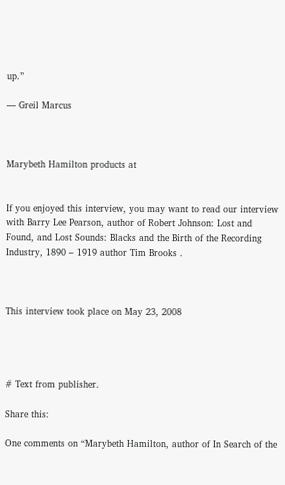up.”

— Greil Marcus



Marybeth Hamilton products at


If you enjoyed this interview, you may want to read our interview with Barry Lee Pearson, author of Robert Johnson: Lost and Found, and Lost Sounds: Blacks and the Birth of the Recording Industry, 1890 – 1919 author Tim Brooks .



This interview took place on May 23, 2008




# Text from publisher.

Share this:

One comments on “Marybeth Hamilton, author of In Search of the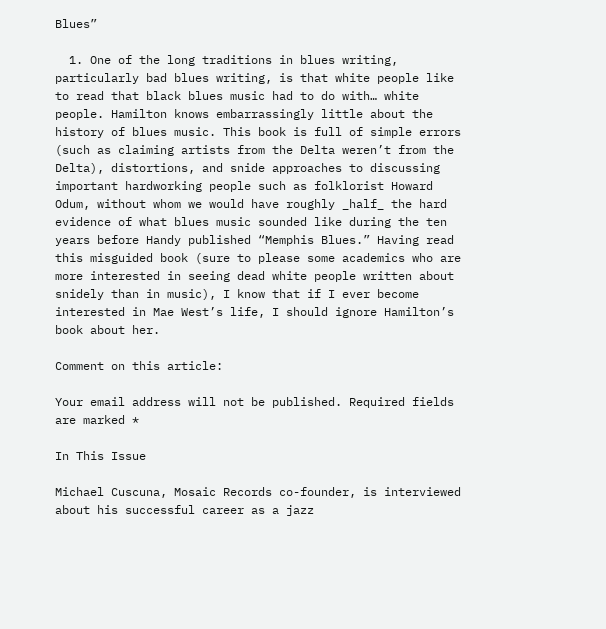Blues”

  1. One of the long traditions in blues writing, particularly bad blues writing, is that white people like to read that black blues music had to do with… white people. Hamilton knows embarrassingly little about the history of blues music. This book is full of simple errors (such as claiming artists from the Delta weren’t from the Delta), distortions, and snide approaches to discussing important hardworking people such as folklorist Howard Odum, without whom we would have roughly _half_ the hard evidence of what blues music sounded like during the ten years before Handy published “Memphis Blues.” Having read this misguided book (sure to please some academics who are more interested in seeing dead white people written about snidely than in music), I know that if I ever become interested in Mae West’s life, I should ignore Hamilton’s book about her.

Comment on this article:

Your email address will not be published. Required fields are marked *

In This Issue

Michael Cuscuna, Mosaic Records co-founder, is interviewed about his successful career as a jazz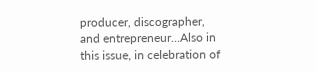producer, discographer, and entrepreneur...Also in this issue, in celebration of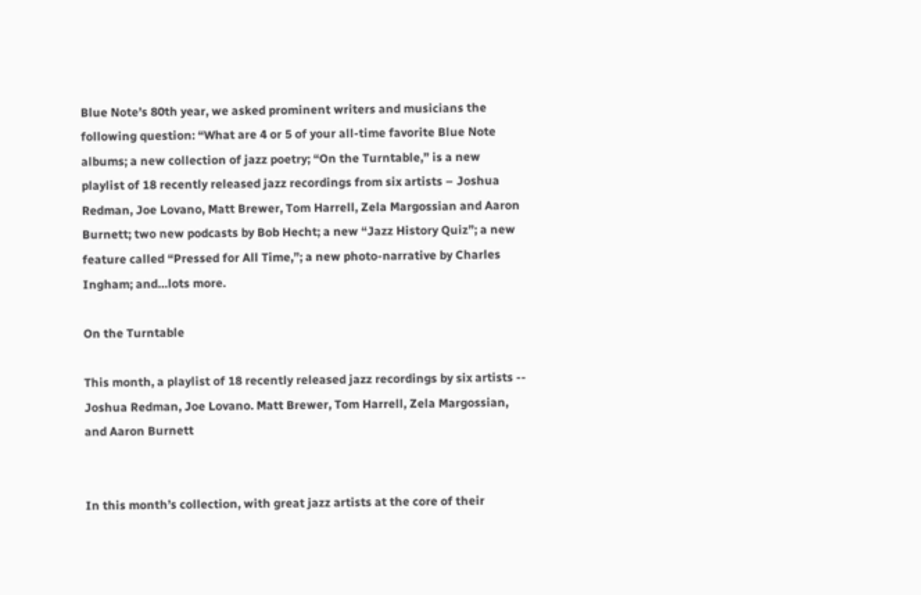Blue Note’s 80th year, we asked prominent writers and musicians the following question: “What are 4 or 5 of your all-time favorite Blue Note albums; a new collection of jazz poetry; “On the Turntable,” is a new playlist of 18 recently released jazz recordings from six artists – Joshua Redman, Joe Lovano, Matt Brewer, Tom Harrell, Zela Margossian and Aaron Burnett; two new podcasts by Bob Hecht; a new “Jazz History Quiz”; a new feature called “Pressed for All Time,”; a new photo-narrative by Charles Ingham; and…lots more.

On the Turntable

This month, a playlist of 18 recently released jazz recordings by six artists -- Joshua Redman, Joe Lovano. Matt Brewer, Tom Harrell, Zela Margossian, and Aaron Burnett


In this month’s collection, with great jazz artists at the core of their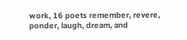work, 16 poets remember, revere, ponder, laugh, dream, and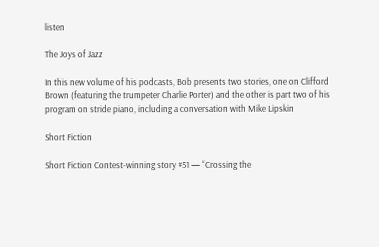listen

The Joys of Jazz

In this new volume of his podcasts, Bob presents two stories, one on Clifford Brown (featuring the trumpeter Charlie Porter) and the other is part two of his program on stride piano, including a conversation with Mike Lipskin

Short Fiction

Short Fiction Contest-winning story #51 — “Crossing the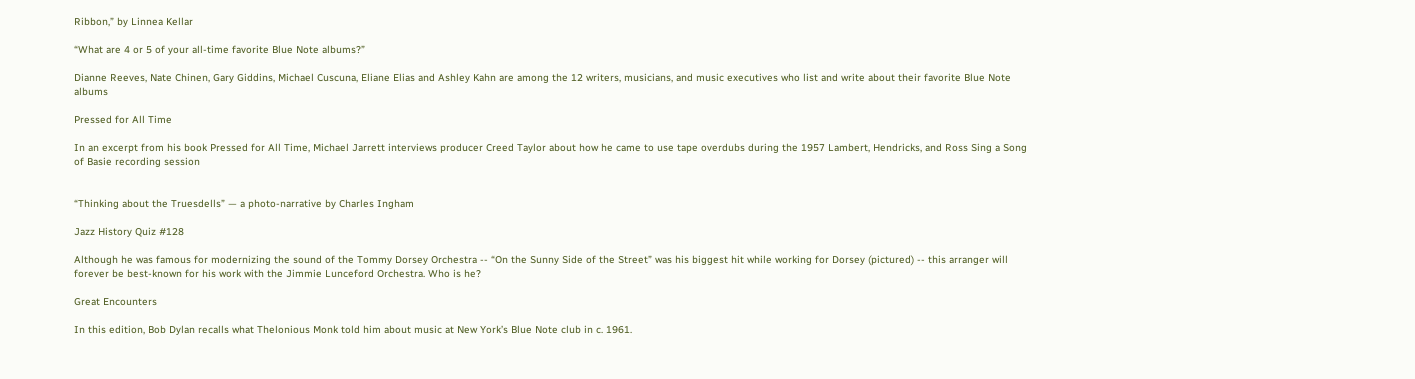Ribbon,” by Linnea Kellar

“What are 4 or 5 of your all-time favorite Blue Note albums?”

Dianne Reeves, Nate Chinen, Gary Giddins, Michael Cuscuna, Eliane Elias and Ashley Kahn are among the 12 writers, musicians, and music executives who list and write about their favorite Blue Note albums

Pressed for All Time

In an excerpt from his book Pressed for All Time, Michael Jarrett interviews producer Creed Taylor about how he came to use tape overdubs during the 1957 Lambert, Hendricks, and Ross Sing a Song of Basie recording session


“Thinking about the Truesdells” — a photo-narrative by Charles Ingham

Jazz History Quiz #128

Although he was famous for modernizing the sound of the Tommy Dorsey Orchestra -- “On the Sunny Side of the Street” was his biggest hit while working for Dorsey (pictured) -- this arranger will forever be best-known for his work with the Jimmie Lunceford Orchestra. Who is he?

Great Encounters

In this edition, Bob Dylan recalls what Thelonious Monk told him about music at New York’s Blue Note club in c. 1961.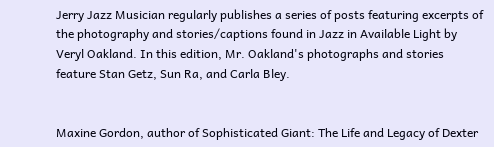Jerry Jazz Musician regularly publishes a series of posts featuring excerpts of the photography and stories/captions found in Jazz in Available Light by Veryl Oakland. In this edition, Mr. Oakland's photographs and stories feature Stan Getz, Sun Ra, and Carla Bley.


Maxine Gordon, author of Sophisticated Giant: The Life and Legacy of Dexter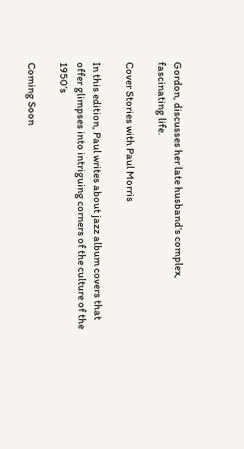Gordon, discusses her late husband’s complex, fascinating life.

Cover Stories with Paul Morris

In this edition, Paul writes about jazz album covers that offer glimpses into intriguing corners of the culture of the 1950’s

Coming Soon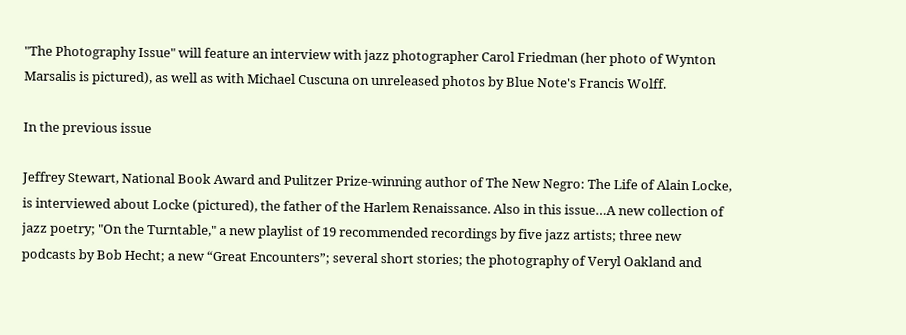"The Photography Issue" will feature an interview with jazz photographer Carol Friedman (her photo of Wynton Marsalis is pictured), as well as with Michael Cuscuna on unreleased photos by Blue Note's Francis Wolff.

In the previous issue

Jeffrey Stewart, National Book Award and Pulitzer Prize-winning author of The New Negro: The Life of Alain Locke, is interviewed about Locke (pictured), the father of the Harlem Renaissance. Also in this issue…A new collection of jazz poetry; "On the Turntable," a new playlist of 19 recommended recordings by five jazz artists; three new podcasts by Bob Hecht; a new “Great Encounters”; several short stories; the photography of Veryl Oakland and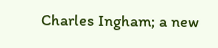Charles Ingham; a new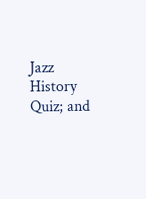Jazz History Quiz; and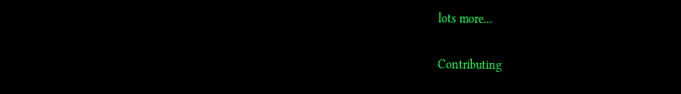lots more…

Contributing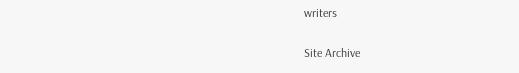writers

Site Archive